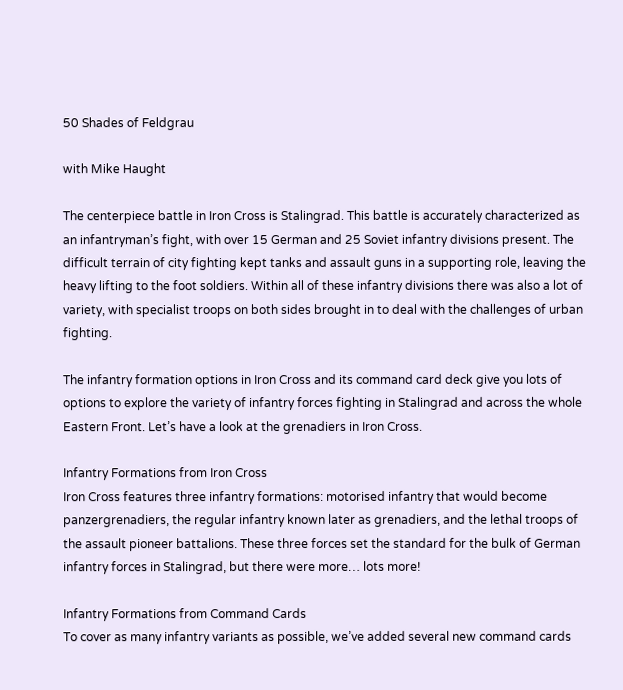50 Shades of Feldgrau

with Mike Haught

The centerpiece battle in Iron Cross is Stalingrad. This battle is accurately characterized as an infantryman’s fight, with over 15 German and 25 Soviet infantry divisions present. The difficult terrain of city fighting kept tanks and assault guns in a supporting role, leaving the heavy lifting to the foot soldiers. Within all of these infantry divisions there was also a lot of variety, with specialist troops on both sides brought in to deal with the challenges of urban fighting.

The infantry formation options in Iron Cross and its command card deck give you lots of options to explore the variety of infantry forces fighting in Stalingrad and across the whole Eastern Front. Let’s have a look at the grenadiers in Iron Cross.

Infantry Formations from Iron Cross
Iron Cross features three infantry formations: motorised infantry that would become panzergrenadiers, the regular infantry known later as grenadiers, and the lethal troops of the assault pioneer battalions. These three forces set the standard for the bulk of German infantry forces in Stalingrad, but there were more… lots more!

Infantry Formations from Command Cards
To cover as many infantry variants as possible, we’ve added several new command cards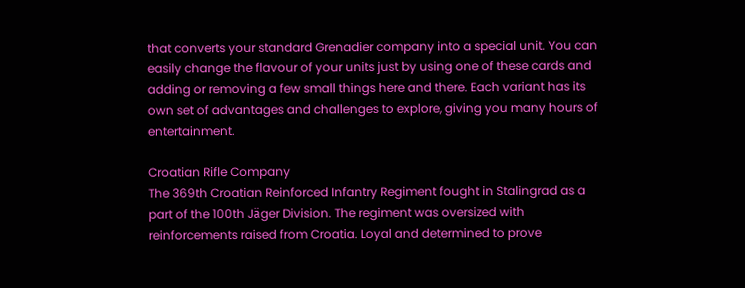that converts your standard Grenadier company into a special unit. You can easily change the flavour of your units just by using one of these cards and adding or removing a few small things here and there. Each variant has its own set of advantages and challenges to explore, giving you many hours of entertainment.

Croatian Rifle Company
The 369th Croatian Reinforced Infantry Regiment fought in Stalingrad as a part of the 100th Jӓger Division. The regiment was oversized with reinforcements raised from Croatia. Loyal and determined to prove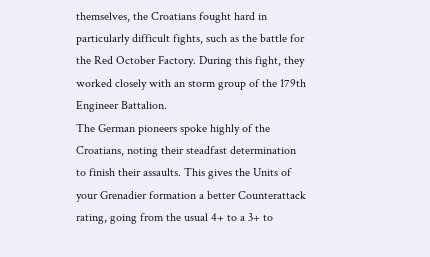themselves, the Croatians fought hard in particularly difficult fights, such as the battle for the Red October Factory. During this fight, they worked closely with an storm group of the 179th Engineer Battalion.
The German pioneers spoke highly of the Croatians, noting their steadfast determination to finish their assaults. This gives the Units of your Grenadier formation a better Counterattack rating, going from the usual 4+ to a 3+ to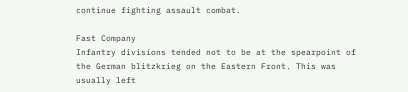continue fighting assault combat.

Fast Company
Infantry divisions tended not to be at the spearpoint of the German blitzkrieg on the Eastern Front. This was usually left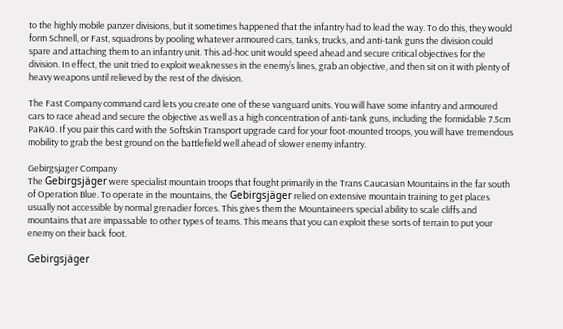to the highly mobile panzer divisions, but it sometimes happened that the infantry had to lead the way. To do this, they would form Schnell, or Fast, squadrons by pooling whatever armoured cars, tanks, trucks, and anti-tank guns the division could spare and attaching them to an infantry unit. This ad-hoc unit would speed ahead and secure critical objectives for the division. In effect, the unit tried to exploit weaknesses in the enemy’s lines, grab an objective, and then sit on it with plenty of heavy weapons until relieved by the rest of the division.

The Fast Company command card lets you create one of these vanguard units. You will have some infantry and armoured cars to race ahead and secure the objective as well as a high concentration of anti-tank guns, including the formidable 7.5cm PaK40. If you pair this card with the Softskin Transport upgrade card for your foot-mounted troops, you will have tremendous mobility to grab the best ground on the battlefield well ahead of slower enemy infantry.

Gebirgsjager Company
The Gebirgsjäger were specialist mountain troops that fought primarily in the Trans Caucasian Mountains in the far south of Operation Blue. To operate in the mountains, the Gebirgsjäger relied on extensive mountain training to get places usually not accessible by normal grenadier forces. This gives them the Mountaineers special ability to scale cliffs and mountains that are impassable to other types of teams. This means that you can exploit these sorts of terrain to put your enemy on their back foot.

Gebirgsjäger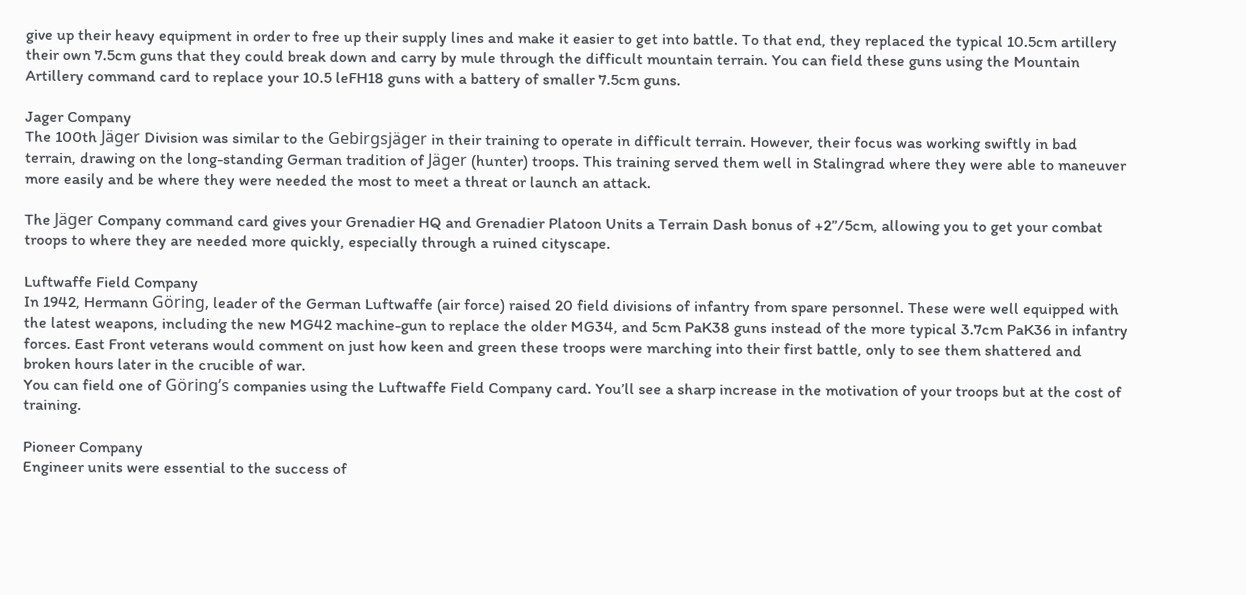give up their heavy equipment in order to free up their supply lines and make it easier to get into battle. To that end, they replaced the typical 10.5cm artillery their own 7.5cm guns that they could break down and carry by mule through the difficult mountain terrain. You can field these guns using the Mountain Artillery command card to replace your 10.5 leFH18 guns with a battery of smaller 7.5cm guns.

Jager Company
The 100th Jäger Division was similar to the Gebirgsjäger in their training to operate in difficult terrain. However, their focus was working swiftly in bad terrain, drawing on the long-standing German tradition of Jäger (hunter) troops. This training served them well in Stalingrad where they were able to maneuver more easily and be where they were needed the most to meet a threat or launch an attack.

The Jäger Company command card gives your Grenadier HQ and Grenadier Platoon Units a Terrain Dash bonus of +2”/5cm, allowing you to get your combat troops to where they are needed more quickly, especially through a ruined cityscape.

Luftwaffe Field Company
In 1942, Hermann Göring, leader of the German Luftwaffe (air force) raised 20 field divisions of infantry from spare personnel. These were well equipped with the latest weapons, including the new MG42 machine-gun to replace the older MG34, and 5cm PaK38 guns instead of the more typical 3.7cm PaK36 in infantry forces. East Front veterans would comment on just how keen and green these troops were marching into their first battle, only to see them shattered and broken hours later in the crucible of war.
You can field one of Göring’s companies using the Luftwaffe Field Company card. You’ll see a sharp increase in the motivation of your troops but at the cost of training.

Pioneer Company
Engineer units were essential to the success of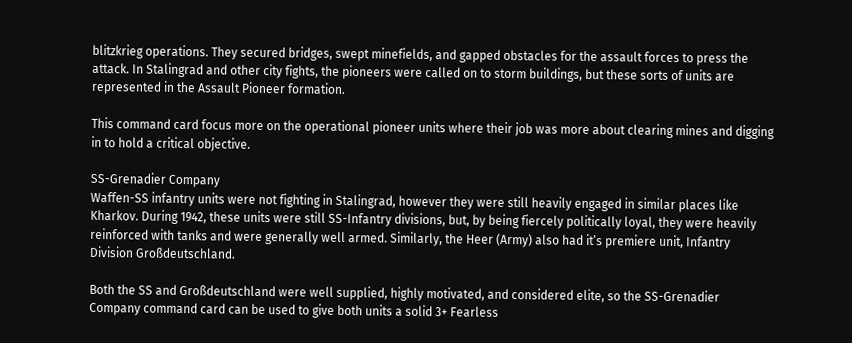blitzkrieg operations. They secured bridges, swept minefields, and gapped obstacles for the assault forces to press the attack. In Stalingrad and other city fights, the pioneers were called on to storm buildings, but these sorts of units are represented in the Assault Pioneer formation.

This command card focus more on the operational pioneer units where their job was more about clearing mines and digging in to hold a critical objective.

SS-Grenadier Company
Waffen-SS infantry units were not fighting in Stalingrad, however they were still heavily engaged in similar places like Kharkov. During 1942, these units were still SS-Infantry divisions, but, by being fiercely politically loyal, they were heavily reinforced with tanks and were generally well armed. Similarly, the Heer (Army) also had it’s premiere unit, Infantry Division Großdeutschland.

Both the SS and Großdeutschland were well supplied, highly motivated, and considered elite, so the SS-Grenadier Company command card can be used to give both units a solid 3+ Fearless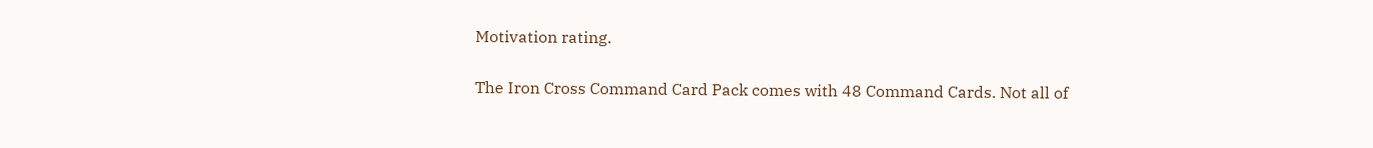Motivation rating.

The Iron Cross Command Card Pack comes with 48 Command Cards. Not all of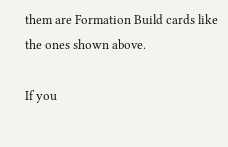them are Formation Build cards like the ones shown above.

If you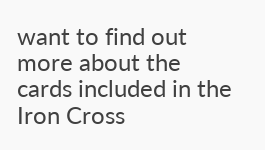want to find out more about the cards included in the Iron Cross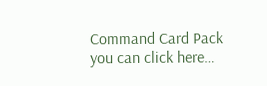Command Card Pack you can click here…